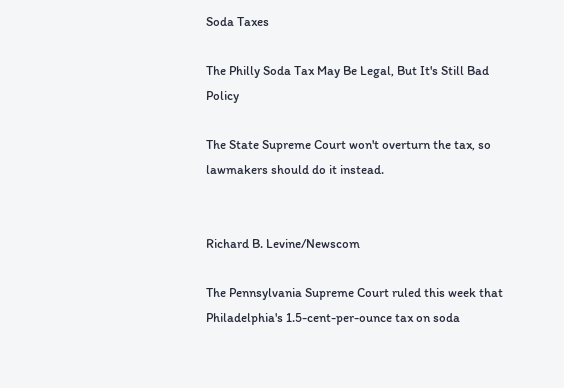Soda Taxes

The Philly Soda Tax May Be Legal, But It's Still Bad Policy

The State Supreme Court won't overturn the tax, so lawmakers should do it instead.


Richard B. Levine/Newscom

The Pennsylvania Supreme Court ruled this week that Philadelphia's 1.5-cent-per-ounce tax on soda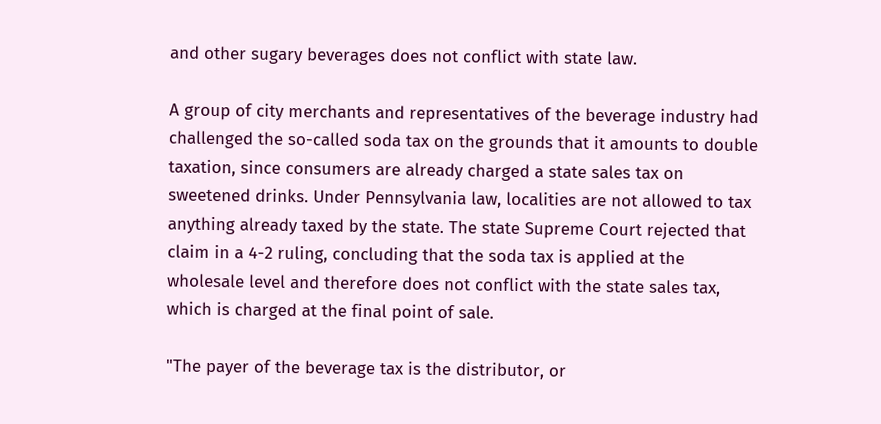and other sugary beverages does not conflict with state law.

A group of city merchants and representatives of the beverage industry had challenged the so-called soda tax on the grounds that it amounts to double taxation, since consumers are already charged a state sales tax on sweetened drinks. Under Pennsylvania law, localities are not allowed to tax anything already taxed by the state. The state Supreme Court rejected that claim in a 4-2 ruling, concluding that the soda tax is applied at the wholesale level and therefore does not conflict with the state sales tax, which is charged at the final point of sale.

"The payer of the beverage tax is the distributor, or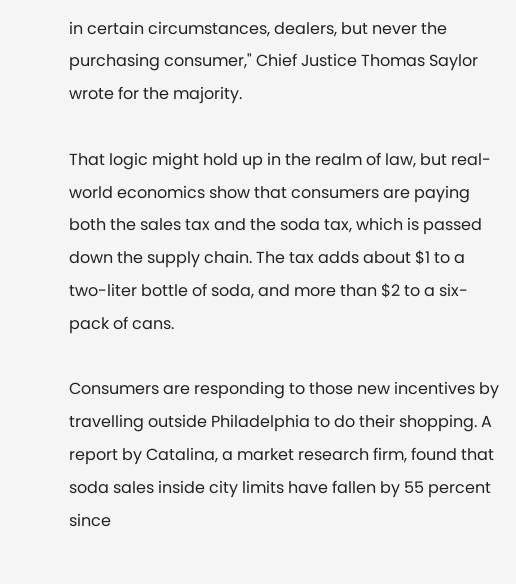in certain circumstances, dealers, but never the purchasing consumer," Chief Justice Thomas Saylor wrote for the majority.

That logic might hold up in the realm of law, but real-world economics show that consumers are paying both the sales tax and the soda tax, which is passed down the supply chain. The tax adds about $1 to a two-liter bottle of soda, and more than $2 to a six-pack of cans.

Consumers are responding to those new incentives by travelling outside Philadelphia to do their shopping. A report by Catalina, a market research firm, found that soda sales inside city limits have fallen by 55 percent since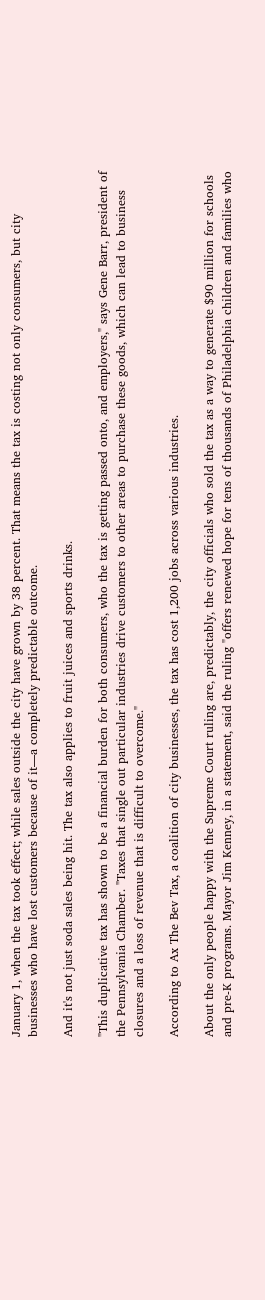January 1, when the tax took effect; while sales outside the city have grown by 38 percent. That means the tax is costing not only consumers, but city businesses who have lost customers because of it—a completely predictable outcome.

And it's not just soda sales being hit. The tax also applies to fruit juices and sports drinks.

"This duplicative tax has shown to be a financial burden for both consumers, who the tax is getting passed onto, and employers," says Gene Barr, president of the Pennsylvania Chamber. "Taxes that single out particular industries drive customers to other areas to purchase these goods, which can lead to business closures and a loss of revenue that is difficult to overcome."

According to Ax The Bev Tax, a coalition of city businesses, the tax has cost 1,200 jobs across various industries.

About the only people happy with the Supreme Court ruling are, predictably, the city officials who sold the tax as a way to generate $90 million for schools and pre-K programs. Mayor Jim Kenney, in a statement, said the ruling "offers renewed hope for tens of thousands of Philadelphia children and families who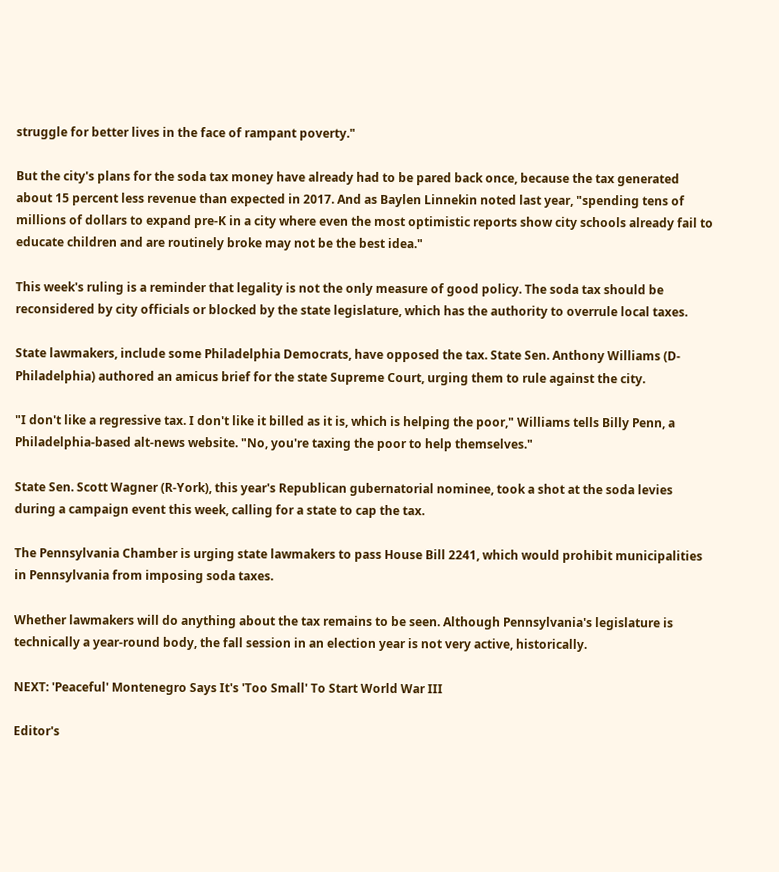struggle for better lives in the face of rampant poverty."

But the city's plans for the soda tax money have already had to be pared back once, because the tax generated about 15 percent less revenue than expected in 2017. And as Baylen Linnekin noted last year, "spending tens of millions of dollars to expand pre-K in a city where even the most optimistic reports show city schools already fail to educate children and are routinely broke may not be the best idea."

This week's ruling is a reminder that legality is not the only measure of good policy. The soda tax should be reconsidered by city officials or blocked by the state legislature, which has the authority to overrule local taxes.

State lawmakers, include some Philadelphia Democrats, have opposed the tax. State Sen. Anthony Williams (D-Philadelphia) authored an amicus brief for the state Supreme Court, urging them to rule against the city.

"I don't like a regressive tax. I don't like it billed as it is, which is helping the poor," Williams tells Billy Penn, a Philadelphia-based alt-news website. "No, you're taxing the poor to help themselves."

State Sen. Scott Wagner (R-York), this year's Republican gubernatorial nominee, took a shot at the soda levies during a campaign event this week, calling for a state to cap the tax.

The Pennsylvania Chamber is urging state lawmakers to pass House Bill 2241, which would prohibit municipalities in Pennsylvania from imposing soda taxes.

Whether lawmakers will do anything about the tax remains to be seen. Although Pennsylvania's legislature is technically a year-round body, the fall session in an election year is not very active, historically.

NEXT: 'Peaceful' Montenegro Says It's 'Too Small' To Start World War III

Editor's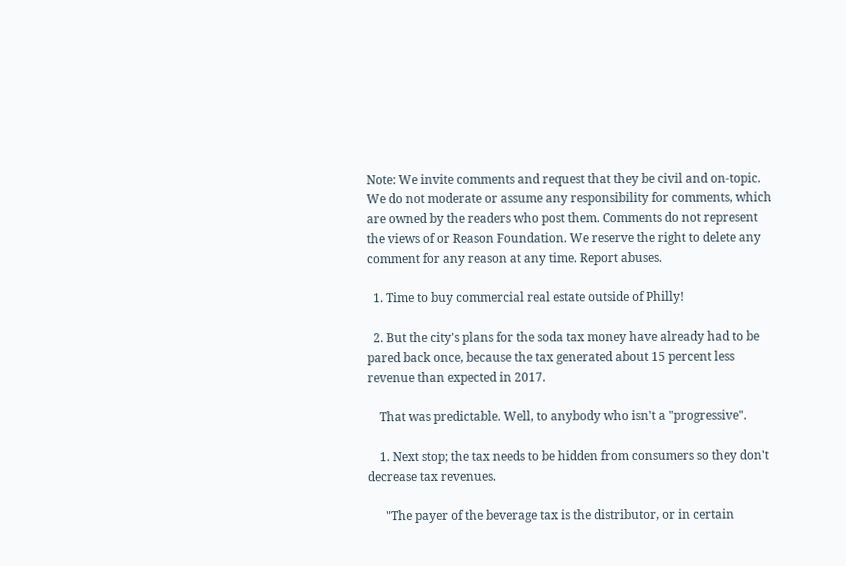Note: We invite comments and request that they be civil and on-topic. We do not moderate or assume any responsibility for comments, which are owned by the readers who post them. Comments do not represent the views of or Reason Foundation. We reserve the right to delete any comment for any reason at any time. Report abuses.

  1. Time to buy commercial real estate outside of Philly!

  2. But the city's plans for the soda tax money have already had to be pared back once, because the tax generated about 15 percent less revenue than expected in 2017.

    That was predictable. Well, to anybody who isn't a "progressive".

    1. Next stop; the tax needs to be hidden from consumers so they don't decrease tax revenues.

      "The payer of the beverage tax is the distributor, or in certain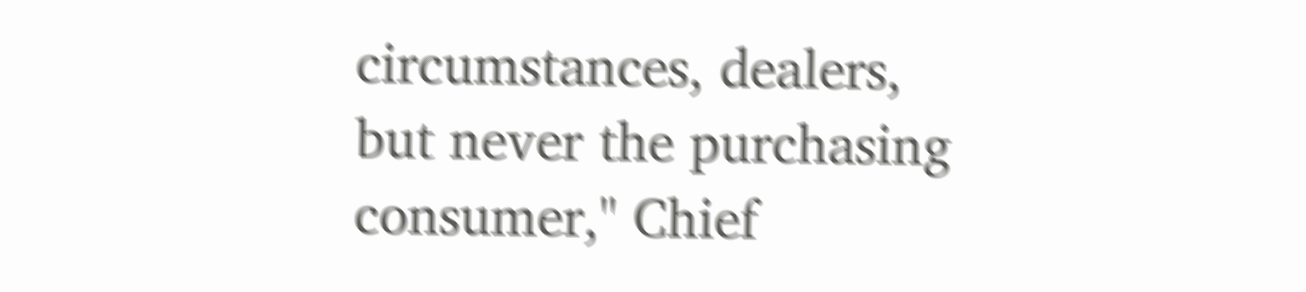circumstances, dealers, but never the purchasing consumer," Chief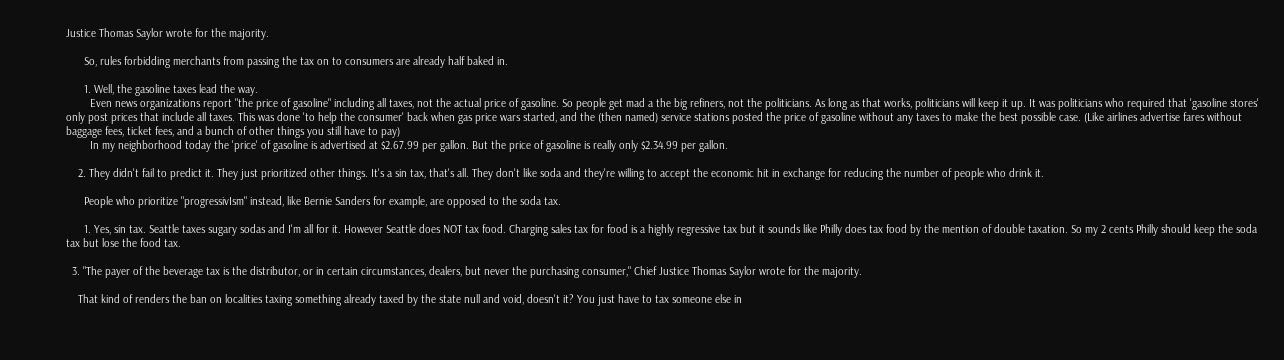Justice Thomas Saylor wrote for the majority.

      So, rules forbidding merchants from passing the tax on to consumers are already half baked in.

      1. Well, the gasoline taxes lead the way.
        Even news organizations report "the price of gasoline" including all taxes, not the actual price of gasoline. So people get mad a the big refiners, not the politicians. As long as that works, politicians will keep it up. It was politicians who required that 'gasoline stores' only post prices that include all taxes. This was done 'to help the consumer' back when gas price wars started, and the (then named) service stations posted the price of gasoline without any taxes to make the best possible case. (Like airlines advertise fares without baggage fees, ticket fees, and a bunch of other things you still have to pay)
        In my neighborhood today the 'price' of gasoline is advertised at $2.67.99 per gallon. But the price of gasoline is really only $2.34.99 per gallon.

    2. They didn't fail to predict it. They just prioritized other things. It's a sin tax, that's all. They don't like soda and they're willing to accept the economic hit in exchange for reducing the number of people who drink it.

      People who prioritize "progressivIsm" instead, like Bernie Sanders for example, are opposed to the soda tax.

      1. Yes, sin tax. Seattle taxes sugary sodas and I'm all for it. However Seattle does NOT tax food. Charging sales tax for food is a highly regressive tax but it sounds like Philly does tax food by the mention of double taxation. So my 2 cents Philly should keep the soda tax but lose the food tax.

  3. "The payer of the beverage tax is the distributor, or in certain circumstances, dealers, but never the purchasing consumer," Chief Justice Thomas Saylor wrote for the majority.

    That kind of renders the ban on localities taxing something already taxed by the state null and void, doesn't it? You just have to tax someone else in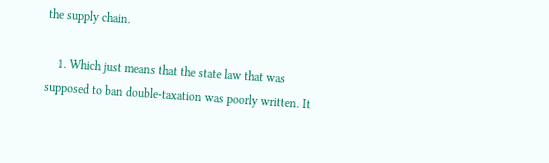the supply chain.

    1. Which just means that the state law that was supposed to ban double-taxation was poorly written. It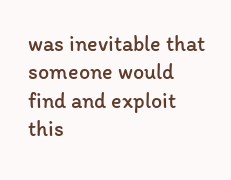was inevitable that someone would find and exploit this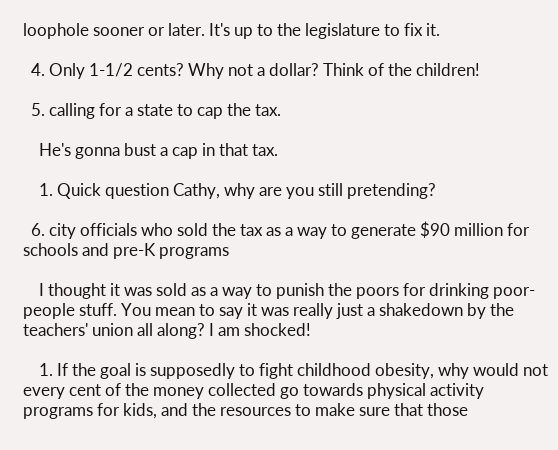loophole sooner or later. It's up to the legislature to fix it.

  4. Only 1-1/2 cents? Why not a dollar? Think of the children!

  5. calling for a state to cap the tax.

    He's gonna bust a cap in that tax.

    1. Quick question Cathy, why are you still pretending?

  6. city officials who sold the tax as a way to generate $90 million for schools and pre-K programs

    I thought it was sold as a way to punish the poors for drinking poor-people stuff. You mean to say it was really just a shakedown by the teachers' union all along? I am shocked!

    1. If the goal is supposedly to fight childhood obesity, why would not every cent of the money collected go towards physical activity programs for kids, and the resources to make sure that those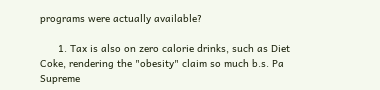programs were actually available?

      1. Tax is also on zero calorie drinks, such as Diet Coke, rendering the "obesity" claim so much b.s. Pa Supreme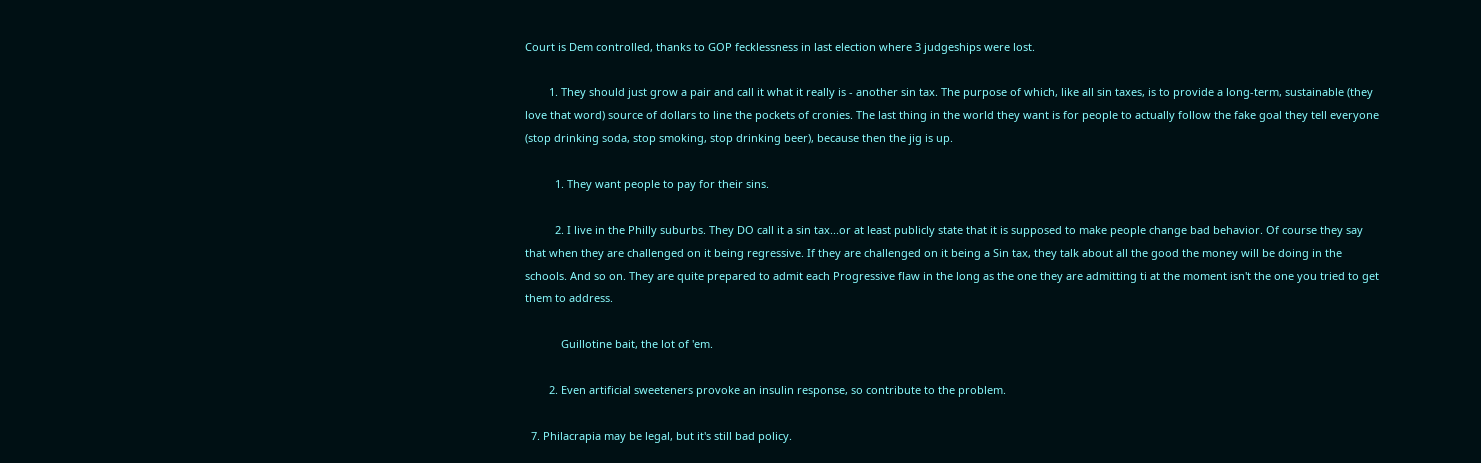Court is Dem controlled, thanks to GOP fecklessness in last election where 3 judgeships were lost.

        1. They should just grow a pair and call it what it really is - another sin tax. The purpose of which, like all sin taxes, is to provide a long-term, sustainable (they love that word) source of dollars to line the pockets of cronies. The last thing in the world they want is for people to actually follow the fake goal they tell everyone (stop drinking soda, stop smoking, stop drinking beer), because then the jig is up.

          1. They want people to pay for their sins.

          2. I live in the Philly suburbs. They DO call it a sin tax...or at least publicly state that it is supposed to make people change bad behavior. Of course they say that when they are challenged on it being regressive. If they are challenged on it being a Sin tax, they talk about all the good the money will be doing in the schools. And so on. They are quite prepared to admit each Progressive flaw in the long as the one they are admitting ti at the moment isn't the one you tried to get them to address.

            Guillotine bait, the lot of 'em.

        2. Even artificial sweeteners provoke an insulin response, so contribute to the problem.

  7. Philacrapia may be legal, but it's still bad policy.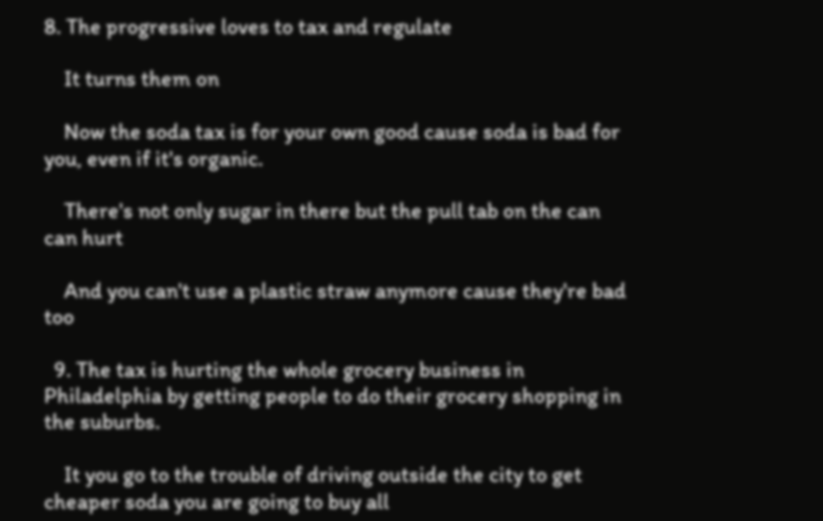8. The progressive loves to tax and regulate

    It turns them on

    Now the soda tax is for your own good cause soda is bad for you, even if it's organic.

    There's not only sugar in there but the pull tab on the can can hurt

    And you can't use a plastic straw anymore cause they're bad too

  9. The tax is hurting the whole grocery business in Philadelphia by getting people to do their grocery shopping in the suburbs.

    It you go to the trouble of driving outside the city to get cheaper soda you are going to buy all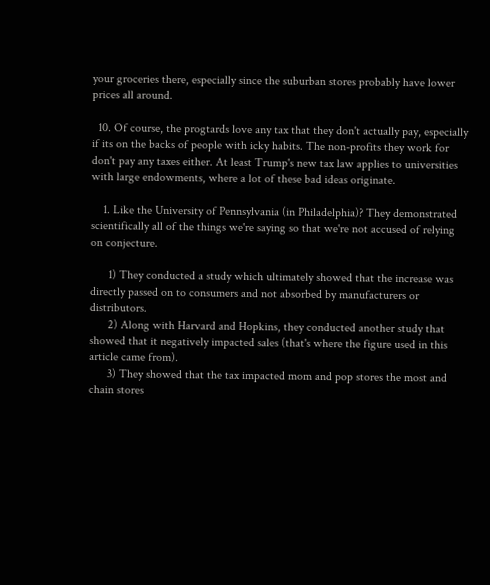your groceries there, especially since the suburban stores probably have lower prices all around.

  10. Of course, the progtards love any tax that they don't actually pay, especially if its on the backs of people with icky habits. The non-profits they work for don't pay any taxes either. At least Trump's new tax law applies to universities with large endowments, where a lot of these bad ideas originate.

    1. Like the University of Pennsylvania (in Philadelphia)? They demonstrated scientifically all of the things we're saying so that we're not accused of relying on conjecture.

      1) They conducted a study which ultimately showed that the increase was directly passed on to consumers and not absorbed by manufacturers or distributors.
      2) Along with Harvard and Hopkins, they conducted another study that showed that it negatively impacted sales (that's where the figure used in this article came from).
      3) They showed that the tax impacted mom and pop stores the most and chain stores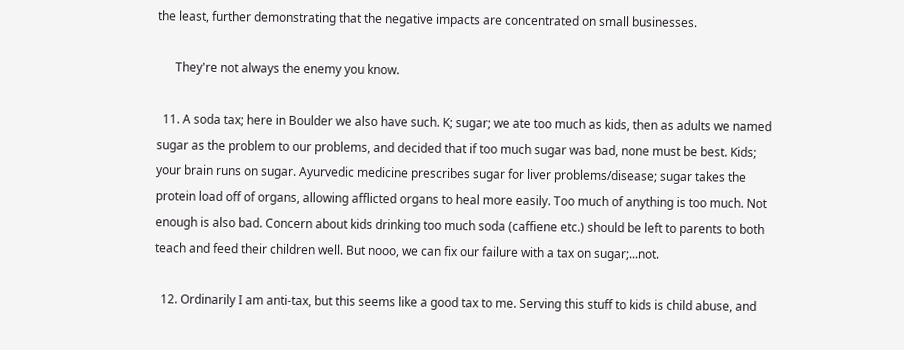the least, further demonstrating that the negative impacts are concentrated on small businesses.

      They're not always the enemy you know.

  11. A soda tax; here in Boulder we also have such. K; sugar; we ate too much as kids, then as adults we named sugar as the problem to our problems, and decided that if too much sugar was bad, none must be best. Kids; your brain runs on sugar. Ayurvedic medicine prescribes sugar for liver problems/disease; sugar takes the protein load off of organs, allowing afflicted organs to heal more easily. Too much of anything is too much. Not enough is also bad. Concern about kids drinking too much soda (caffiene etc.) should be left to parents to both teach and feed their children well. But nooo, we can fix our failure with a tax on sugar;...not.

  12. Ordinarily I am anti-tax, but this seems like a good tax to me. Serving this stuff to kids is child abuse, and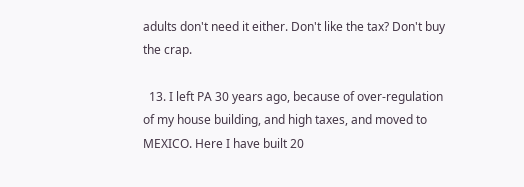adults don't need it either. Don't like the tax? Don't buy the crap.

  13. I left PA 30 years ago, because of over-regulation of my house building, and high taxes, and moved to MEXICO. Here I have built 20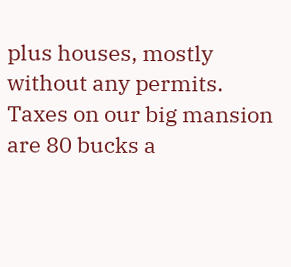plus houses, mostly without any permits. Taxes on our big mansion are 80 bucks a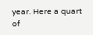year. Here a quart of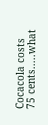Cocacola costs 75 cents.....what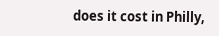does it cost in Philly,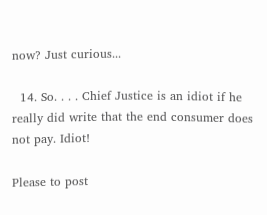now? Just curious...

  14. So. . . . Chief Justice is an idiot if he really did write that the end consumer does not pay. Idiot!

Please to post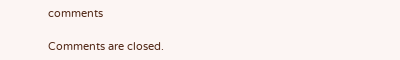comments

Comments are closed.